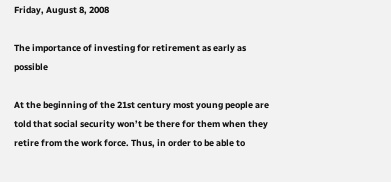Friday, August 8, 2008

The importance of investing for retirement as early as possible

At the beginning of the 21st century most young people are told that social security won’t be there for them when they retire from the work force. Thus, in order to be able to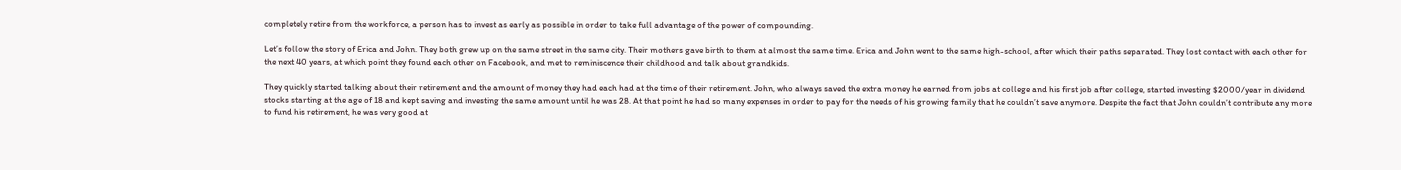completely retire from the workforce, a person has to invest as early as possible in order to take full advantage of the power of compounding.

Let’s follow the story of Erica and John. They both grew up on the same street in the same city. Their mothers gave birth to them at almost the same time. Erica and John went to the same high-school, after which their paths separated. They lost contact with each other for the next 40 years, at which point they found each other on Facebook, and met to reminiscence their childhood and talk about grandkids.

They quickly started talking about their retirement and the amount of money they had each had at the time of their retirement. John, who always saved the extra money he earned from jobs at college and his first job after college, started investing $2000/year in dividend stocks starting at the age of 18 and kept saving and investing the same amount until he was 28. At that point he had so many expenses in order to pay for the needs of his growing family that he couldn’t save anymore. Despite the fact that John couldn’t contribute any more to fund his retirement, he was very good at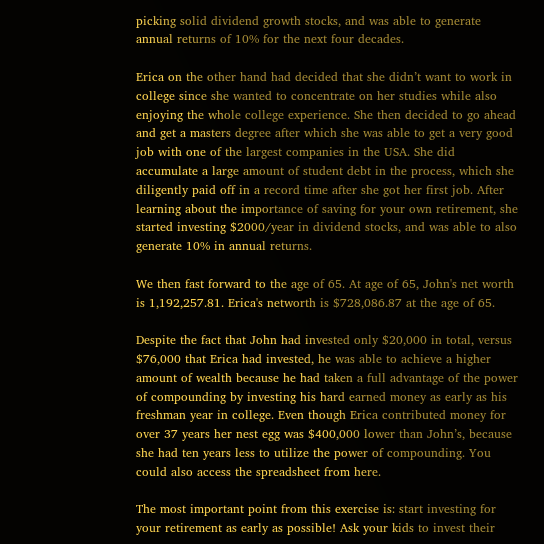picking solid dividend growth stocks, and was able to generate annual returns of 10% for the next four decades.

Erica on the other hand had decided that she didn’t want to work in college since she wanted to concentrate on her studies while also enjoying the whole college experience. She then decided to go ahead and get a masters degree after which she was able to get a very good job with one of the largest companies in the USA. She did accumulate a large amount of student debt in the process, which she diligently paid off in a record time after she got her first job. After learning about the importance of saving for your own retirement, she started investing $2000/year in dividend stocks, and was able to also generate 10% in annual returns.

We then fast forward to the age of 65. At age of 65, John's net worth is 1,192,257.81. Erica's networth is $728,086.87 at the age of 65.

Despite the fact that John had invested only $20,000 in total, versus $76,000 that Erica had invested, he was able to achieve a higher amount of wealth because he had taken a full advantage of the power of compounding by investing his hard earned money as early as his freshman year in college. Even though Erica contributed money for over 37 years her nest egg was $400,000 lower than John’s, because she had ten years less to utilize the power of compounding. You could also access the spreadsheet from here.

The most important point from this exercise is: start investing for your retirement as early as possible! Ask your kids to invest their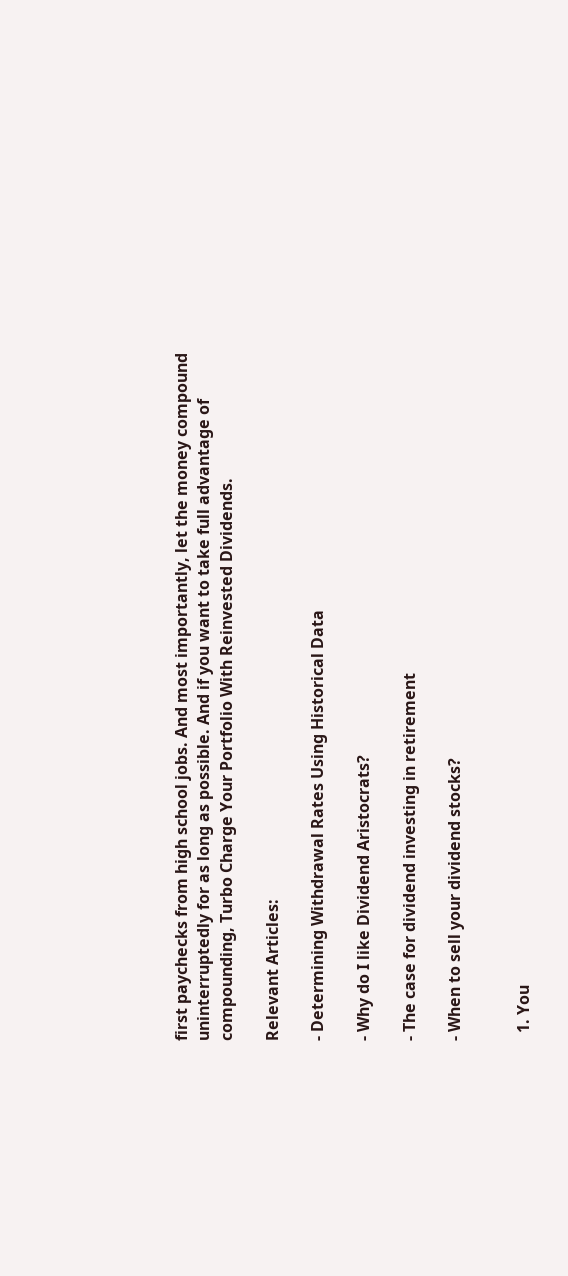first paychecks from high school jobs. And most importantly, let the money compound uninterruptedly for as long as possible. And if you want to take full advantage of compounding, Turbo Charge Your Portfolio With Reinvested Dividends.

Relevant Articles:

- Determining Withdrawal Rates Using Historical Data

- Why do I like Dividend Aristocrats?

- The case for dividend investing in retirement

- When to sell your dividend stocks?


  1. You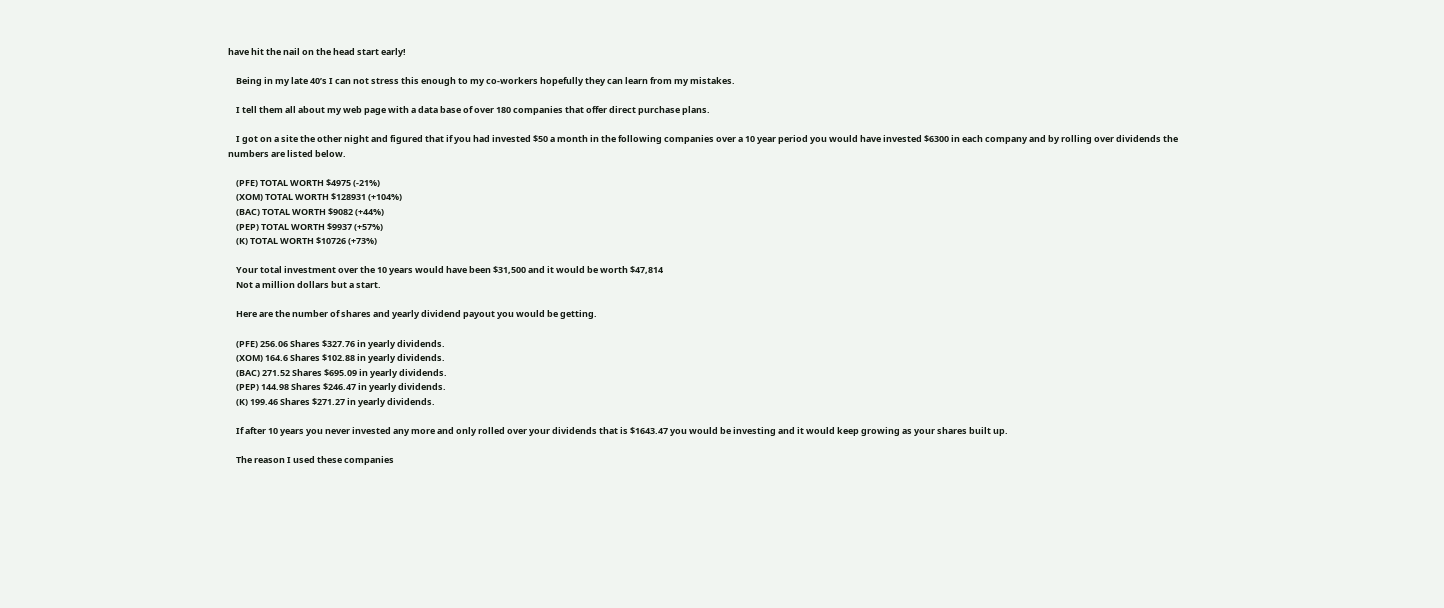have hit the nail on the head start early!

    Being in my late 40’s I can not stress this enough to my co-workers hopefully they can learn from my mistakes.

    I tell them all about my web page with a data base of over 180 companies that offer direct purchase plans.

    I got on a site the other night and figured that if you had invested $50 a month in the following companies over a 10 year period you would have invested $6300 in each company and by rolling over dividends the numbers are listed below.

    (PFE) TOTAL WORTH $4975 (-21%)
    (XOM) TOTAL WORTH $128931 (+104%)
    (BAC) TOTAL WORTH $9082 (+44%)
    (PEP) TOTAL WORTH $9937 (+57%)
    (K) TOTAL WORTH $10726 (+73%)

    Your total investment over the 10 years would have been $31,500 and it would be worth $47,814
    Not a million dollars but a start.

    Here are the number of shares and yearly dividend payout you would be getting.

    (PFE) 256.06 Shares $327.76 in yearly dividends.
    (XOM) 164.6 Shares $102.88 in yearly dividends.
    (BAC) 271.52 Shares $695.09 in yearly dividends.
    (PEP) 144.98 Shares $246.47 in yearly dividends.
    (K) 199.46 Shares $271.27 in yearly dividends.

    If after 10 years you never invested any more and only rolled over your dividends that is $1643.47 you would be investing and it would keep growing as your shares built up.

    The reason I used these companies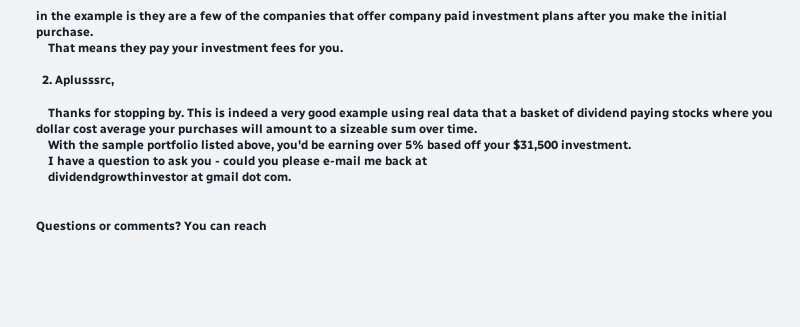in the example is they are a few of the companies that offer company paid investment plans after you make the initial purchase.
    That means they pay your investment fees for you.

  2. Aplusssrc,

    Thanks for stopping by. This is indeed a very good example using real data that a basket of dividend paying stocks where you dollar cost average your purchases will amount to a sizeable sum over time.
    With the sample portfolio listed above, you'd be earning over 5% based off your $31,500 investment.
    I have a question to ask you - could you please e-mail me back at
    dividendgrowthinvestor at gmail dot com.


Questions or comments? You can reach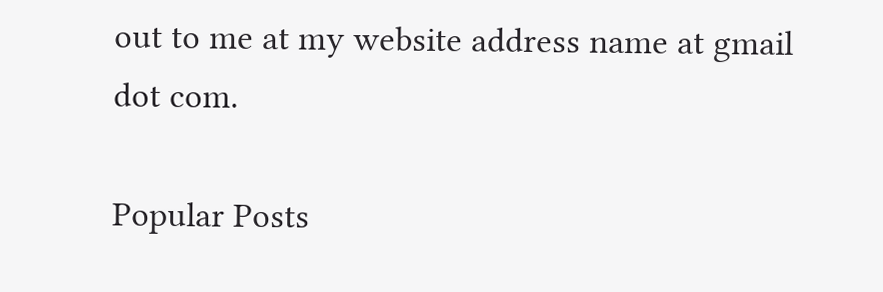out to me at my website address name at gmail dot com.

Popular Posts